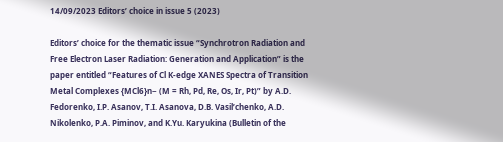14/09/2023 Editors’ choice in issue 5 (2023)

Editors’ choice for the thematic issue “Synchrotron Radiation and Free Electron Laser Radiation: Generation and Application” is the paper entitled “Features of Cl K-edge XANES Spectra of Transition Metal Complexes {MCl6}n− (M = Rh, Pd, Re, Os, Ir, Pt)” by A.D. Fedorenko, I.P. Asanov, T.I. Asanova, D.B. Vasil’chenko, A.D. Nikolenko, P.A. Piminov, and K.Yu. Karyukina (Bulletin of the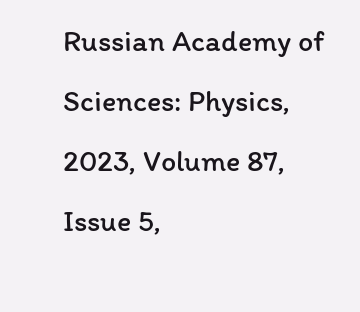Russian Academy of Sciences: Physics, 2023, Volume 87, Issue 5,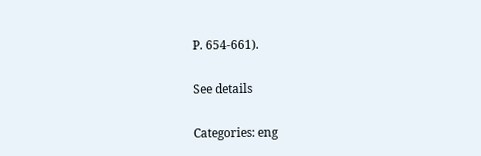P. 654-661).

See details

Categories: eng